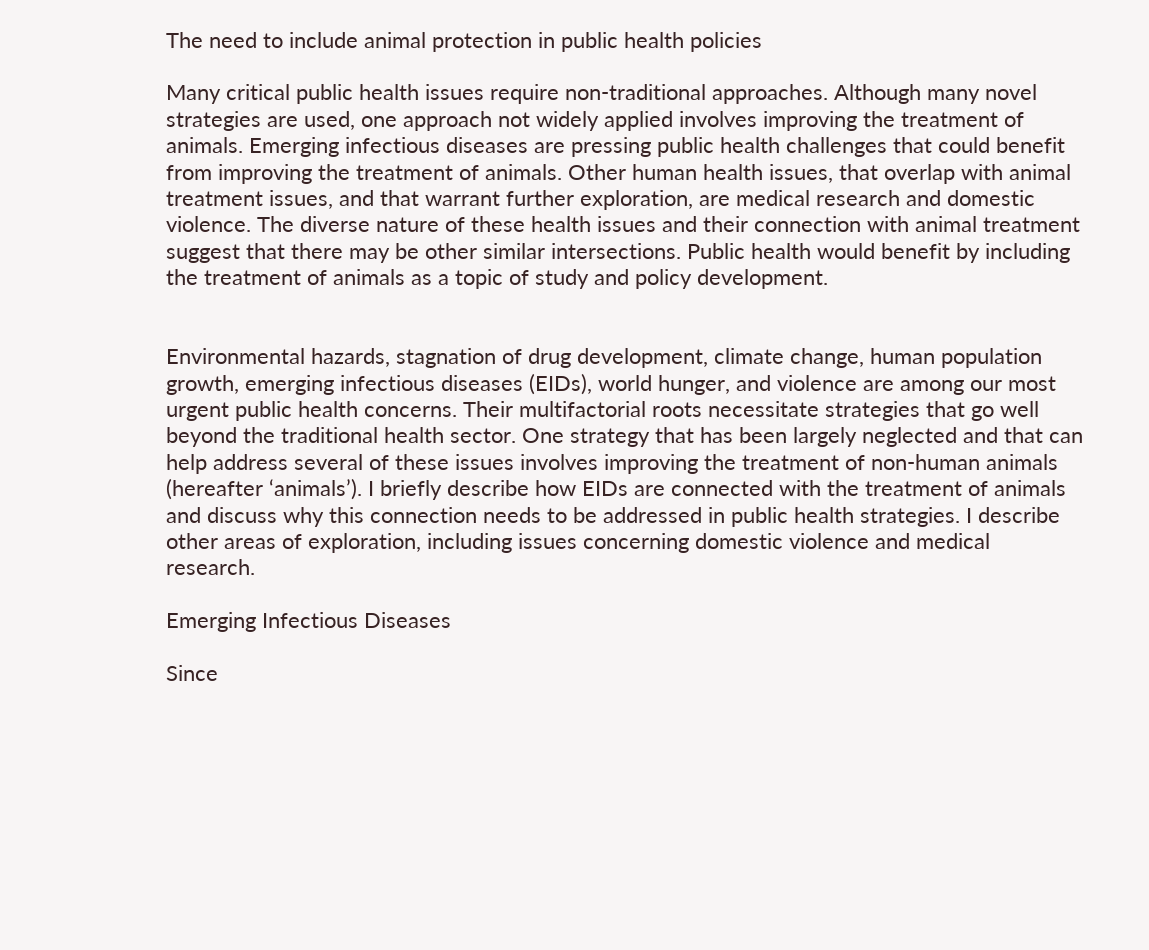The need to include animal protection in public health policies

Many critical public health issues require non-traditional approaches. Although many novel strategies are used, one approach not widely applied involves improving the treatment of animals. Emerging infectious diseases are pressing public health challenges that could benefit from improving the treatment of animals. Other human health issues, that overlap with animal treatment issues, and that warrant further exploration, are medical research and domestic violence. The diverse nature of these health issues and their connection with animal treatment suggest that there may be other similar intersections. Public health would benefit by including the treatment of animals as a topic of study and policy development.


Environmental hazards, stagnation of drug development, climate change, human population growth, emerging infectious diseases (EIDs), world hunger, and violence are among our most urgent public health concerns. Their multifactorial roots necessitate strategies that go well beyond the traditional health sector. One strategy that has been largely neglected and that can help address several of these issues involves improving the treatment of non-human animals (hereafter ‘animals’). I briefly describe how EIDs are connected with the treatment of animals and discuss why this connection needs to be addressed in public health strategies. I describe other areas of exploration, including issues concerning domestic violence and medical research.

Emerging Infectious Diseases

Since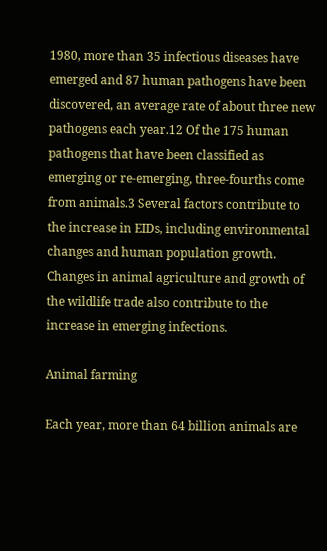1980, more than 35 infectious diseases have emerged and 87 human pathogens have been discovered, an average rate of about three new pathogens each year.12 Of the 175 human pathogens that have been classified as emerging or re-emerging, three-fourths come from animals.3 Several factors contribute to the increase in EIDs, including environmental changes and human population growth. Changes in animal agriculture and growth of the wildlife trade also contribute to the increase in emerging infections.

Animal farming

Each year, more than 64 billion animals are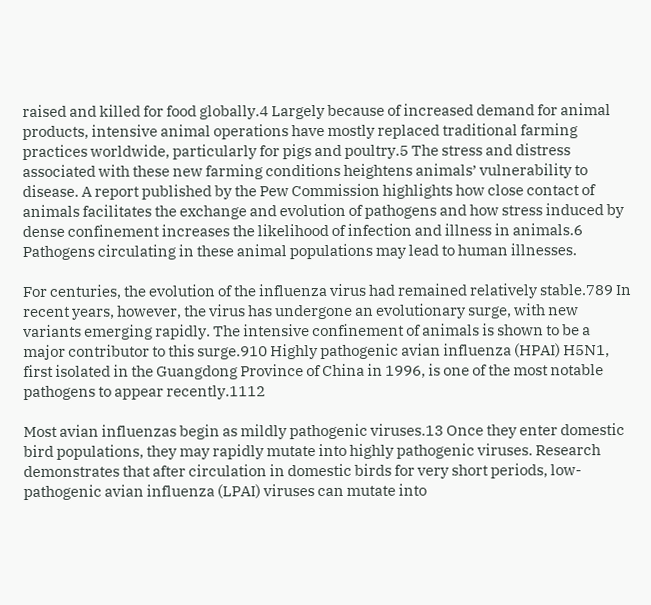raised and killed for food globally.4 Largely because of increased demand for animal products, intensive animal operations have mostly replaced traditional farming practices worldwide, particularly for pigs and poultry.5 The stress and distress associated with these new farming conditions heightens animals’ vulnerability to disease. A report published by the Pew Commission highlights how close contact of animals facilitates the exchange and evolution of pathogens and how stress induced by dense confinement increases the likelihood of infection and illness in animals.6 Pathogens circulating in these animal populations may lead to human illnesses.

For centuries, the evolution of the influenza virus had remained relatively stable.789 In recent years, however, the virus has undergone an evolutionary surge, with new variants emerging rapidly. The intensive confinement of animals is shown to be a major contributor to this surge.910 Highly pathogenic avian influenza (HPAI) H5N1, first isolated in the Guangdong Province of China in 1996, is one of the most notable pathogens to appear recently.1112

Most avian influenzas begin as mildly pathogenic viruses.13 Once they enter domestic bird populations, they may rapidly mutate into highly pathogenic viruses. Research demonstrates that after circulation in domestic birds for very short periods, low-pathogenic avian influenza (LPAI) viruses can mutate into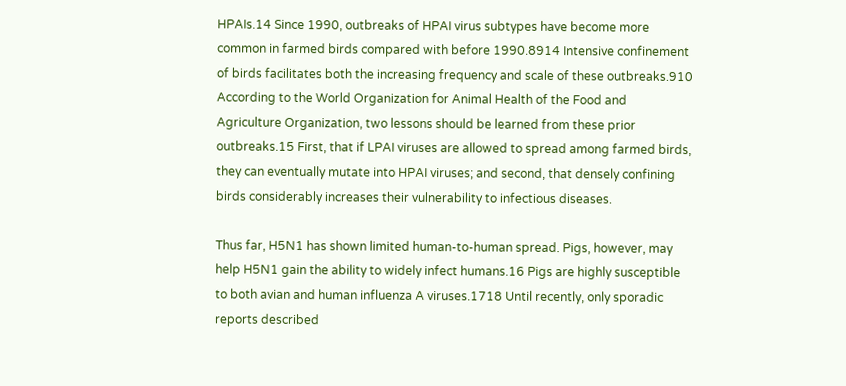HPAIs.14 Since 1990, outbreaks of HPAI virus subtypes have become more common in farmed birds compared with before 1990.8914 Intensive confinement of birds facilitates both the increasing frequency and scale of these outbreaks.910 According to the World Organization for Animal Health of the Food and Agriculture Organization, two lessons should be learned from these prior outbreaks.15 First, that if LPAI viruses are allowed to spread among farmed birds, they can eventually mutate into HPAI viruses; and second, that densely confining birds considerably increases their vulnerability to infectious diseases.

Thus far, H5N1 has shown limited human-to-human spread. Pigs, however, may help H5N1 gain the ability to widely infect humans.16 Pigs are highly susceptible to both avian and human influenza A viruses.1718 Until recently, only sporadic reports described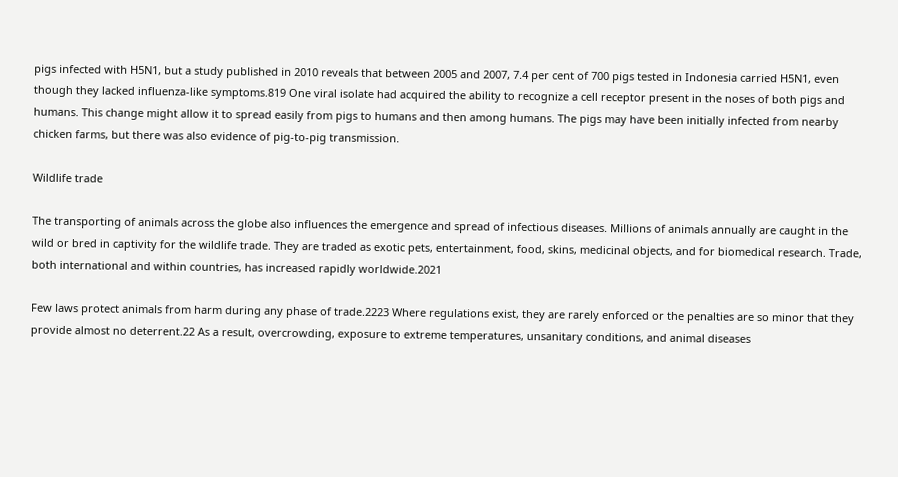pigs infected with H5N1, but a study published in 2010 reveals that between 2005 and 2007, 7.4 per cent of 700 pigs tested in Indonesia carried H5N1, even though they lacked influenza-like symptoms.819 One viral isolate had acquired the ability to recognize a cell receptor present in the noses of both pigs and humans. This change might allow it to spread easily from pigs to humans and then among humans. The pigs may have been initially infected from nearby chicken farms, but there was also evidence of pig-to-pig transmission.

Wildlife trade

The transporting of animals across the globe also influences the emergence and spread of infectious diseases. Millions of animals annually are caught in the wild or bred in captivity for the wildlife trade. They are traded as exotic pets, entertainment, food, skins, medicinal objects, and for biomedical research. Trade, both international and within countries, has increased rapidly worldwide.2021

Few laws protect animals from harm during any phase of trade.2223 Where regulations exist, they are rarely enforced or the penalties are so minor that they provide almost no deterrent.22 As a result, overcrowding, exposure to extreme temperatures, unsanitary conditions, and animal diseases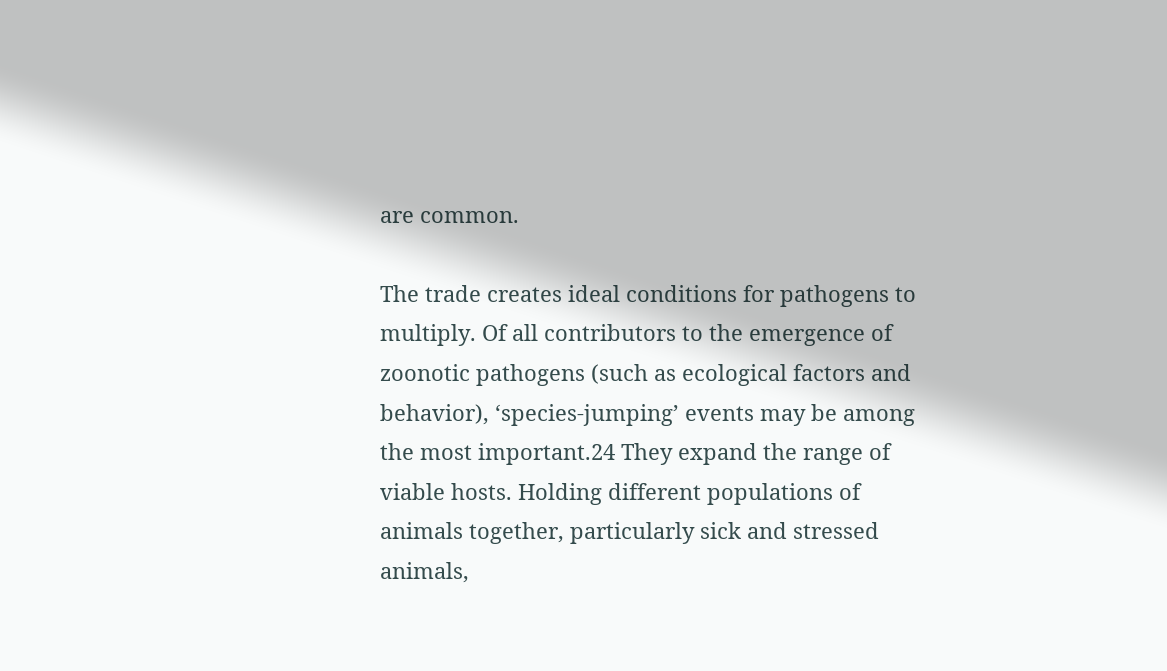are common.

The trade creates ideal conditions for pathogens to multiply. Of all contributors to the emergence of zoonotic pathogens (such as ecological factors and behavior), ‘species-jumping’ events may be among the most important.24 They expand the range of viable hosts. Holding different populations of animals together, particularly sick and stressed animals,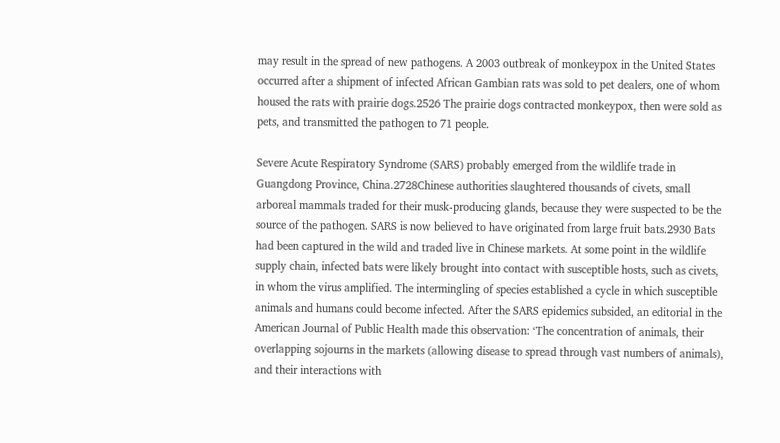may result in the spread of new pathogens. A 2003 outbreak of monkeypox in the United States occurred after a shipment of infected African Gambian rats was sold to pet dealers, one of whom housed the rats with prairie dogs.2526 The prairie dogs contracted monkeypox, then were sold as pets, and transmitted the pathogen to 71 people.

Severe Acute Respiratory Syndrome (SARS) probably emerged from the wildlife trade in Guangdong Province, China.2728Chinese authorities slaughtered thousands of civets, small arboreal mammals traded for their musk-producing glands, because they were suspected to be the source of the pathogen. SARS is now believed to have originated from large fruit bats.2930 Bats had been captured in the wild and traded live in Chinese markets. At some point in the wildlife supply chain, infected bats were likely brought into contact with susceptible hosts, such as civets, in whom the virus amplified. The intermingling of species established a cycle in which susceptible animals and humans could become infected. After the SARS epidemics subsided, an editorial in the American Journal of Public Health made this observation: ‘The concentration of animals, their overlapping sojourns in the markets (allowing disease to spread through vast numbers of animals), and their interactions with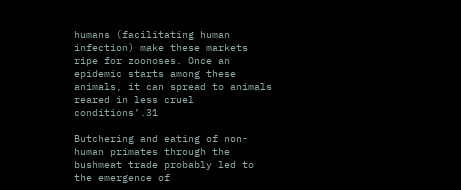humans (facilitating human infection) make these markets ripe for zoonoses. Once an epidemic starts among these animals, it can spread to animals reared in less cruel conditions’.31

Butchering and eating of non-human primates through the bushmeat trade probably led to the emergence of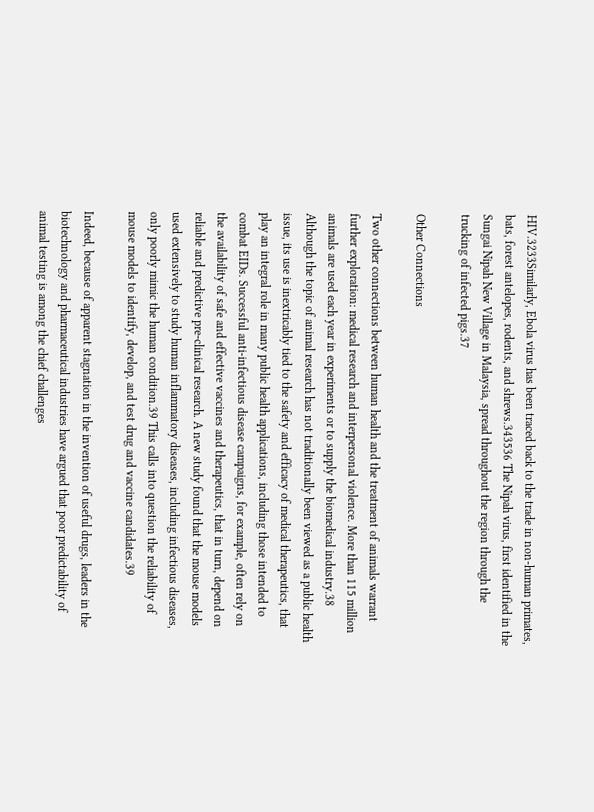HIV.3233Similarly, Ebola virus has been traced back to the trade in non-human primates, bats, forest antelopes, rodents, and shrews.343536 The Nipah virus, first identified in the Sungai Nipah New Village in Malaysia, spread throughout the region through the trucking of infected pigs.37

Other Connections

Two other connections between human health and the treatment of animals warrant further exploration: medical research and interpersonal violence. More than 115 million animals are used each year in experiments or to supply the biomedical industry.38 Although the topic of animal research has not traditionally been viewed as a public health issue, its use is inextricably tied to the safety and efficacy of medical therapeutics, that play an integral role in many public health applications, including those intended to combat EIDs. Successful anti-infectious disease campaigns, for example, often rely on the availability of safe and effective vaccines and therapeutics, that in turn, depend on reliable and predictive pre-clinical research. A new study found that the mouse models used extensively to study human inflammatory diseases, including infectious diseases, only poorly mimic the human condition.39 This calls into question the reliability of mouse models to identify, develop, and test drug and vaccine candidates.39

Indeed, because of apparent stagnation in the invention of useful drugs, leaders in the biotechnology and pharmaceutical industries have argued that poor predictability of animal testing is among the chief challenges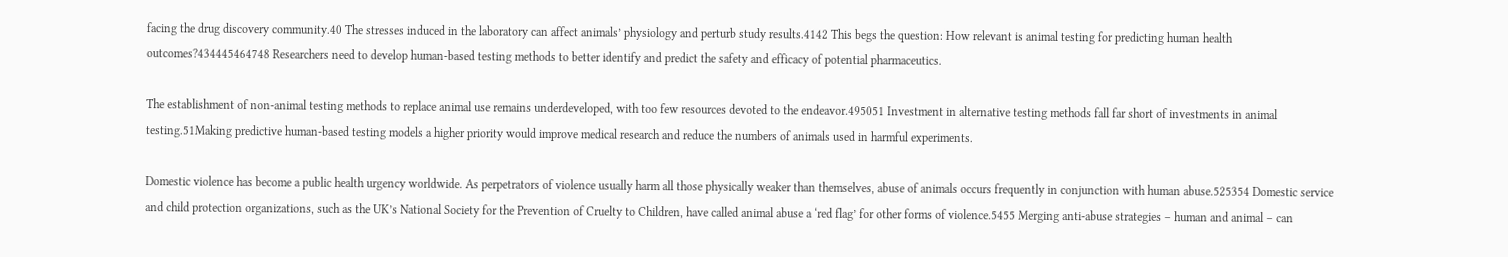facing the drug discovery community.40 The stresses induced in the laboratory can affect animals’ physiology and perturb study results.4142 This begs the question: How relevant is animal testing for predicting human health outcomes?434445464748 Researchers need to develop human-based testing methods to better identify and predict the safety and efficacy of potential pharmaceutics.

The establishment of non-animal testing methods to replace animal use remains underdeveloped, with too few resources devoted to the endeavor.495051 Investment in alternative testing methods fall far short of investments in animal testing.51Making predictive human-based testing models a higher priority would improve medical research and reduce the numbers of animals used in harmful experiments.

Domestic violence has become a public health urgency worldwide. As perpetrators of violence usually harm all those physically weaker than themselves, abuse of animals occurs frequently in conjunction with human abuse.525354 Domestic service and child protection organizations, such as the UK’s National Society for the Prevention of Cruelty to Children, have called animal abuse a ‘red flag’ for other forms of violence.5455 Merging anti-abuse strategies – human and animal – can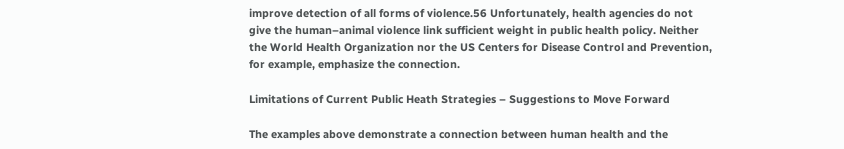improve detection of all forms of violence.56 Unfortunately, health agencies do not give the human–animal violence link sufficient weight in public health policy. Neither the World Health Organization nor the US Centers for Disease Control and Prevention, for example, emphasize the connection.

Limitations of Current Public Heath Strategies – Suggestions to Move Forward

The examples above demonstrate a connection between human health and the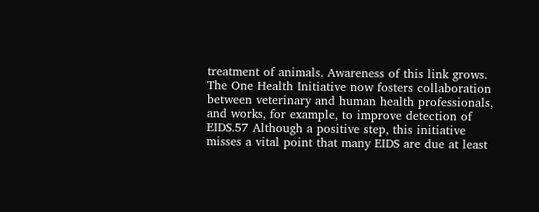treatment of animals. Awareness of this link grows. The One Health Initiative now fosters collaboration between veterinary and human health professionals, and works, for example, to improve detection of EIDS.57 Although a positive step, this initiative misses a vital point that many EIDS are due at least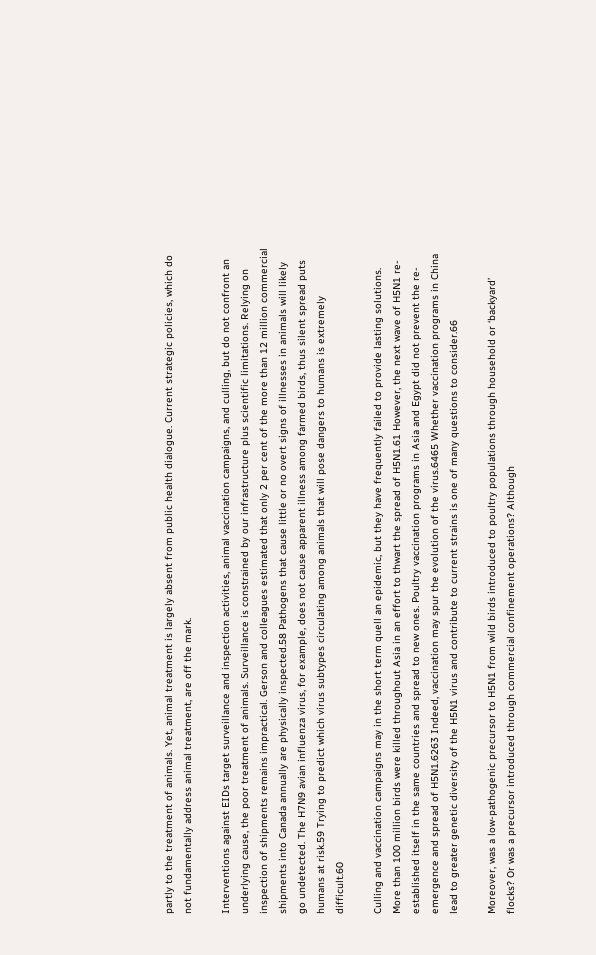partly to the treatment of animals. Yet, animal treatment is largely absent from public health dialogue. Current strategic policies, which do not fundamentally address animal treatment, are off the mark.

Interventions against EIDs target surveillance and inspection activities, animal vaccination campaigns, and culling, but do not confront an underlying cause, the poor treatment of animals. Surveillance is constrained by our infrastructure plus scientific limitations. Relying on inspection of shipments remains impractical. Gerson and colleagues estimated that only 2 per cent of the more than 12 million commercial shipments into Canada annually are physically inspected.58 Pathogens that cause little or no overt signs of illnesses in animals will likely go undetected. The H7N9 avian influenza virus, for example, does not cause apparent illness among farmed birds, thus silent spread puts humans at risk.59 Trying to predict which virus subtypes circulating among animals that will pose dangers to humans is extremely difficult.60

Culling and vaccination campaigns may in the short term quell an epidemic, but they have frequently failed to provide lasting solutions. More than 100 million birds were killed throughout Asia in an effort to thwart the spread of H5N1.61 However, the next wave of H5N1 re-established itself in the same countries and spread to new ones. Poultry vaccination programs in Asia and Egypt did not prevent the re-emergence and spread of H5N1.6263 Indeed, vaccination may spur the evolution of the virus.6465 Whether vaccination programs in China lead to greater genetic diversity of the H5N1 virus and contribute to current strains is one of many questions to consider.66

Moreover, was a low-pathogenic precursor to H5N1 from wild birds introduced to poultry populations through household or ‘backyard’ flocks? Or was a precursor introduced through commercial confinement operations? Although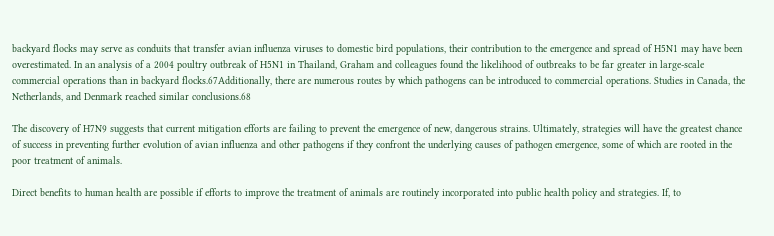backyard flocks may serve as conduits that transfer avian influenza viruses to domestic bird populations, their contribution to the emergence and spread of H5N1 may have been overestimated. In an analysis of a 2004 poultry outbreak of H5N1 in Thailand, Graham and colleagues found the likelihood of outbreaks to be far greater in large-scale commercial operations than in backyard flocks.67Additionally, there are numerous routes by which pathogens can be introduced to commercial operations. Studies in Canada, the Netherlands, and Denmark reached similar conclusions.68

The discovery of H7N9 suggests that current mitigation efforts are failing to prevent the emergence of new, dangerous strains. Ultimately, strategies will have the greatest chance of success in preventing further evolution of avian influenza and other pathogens if they confront the underlying causes of pathogen emergence, some of which are rooted in the poor treatment of animals.

Direct benefits to human health are possible if efforts to improve the treatment of animals are routinely incorporated into public health policy and strategies. If, to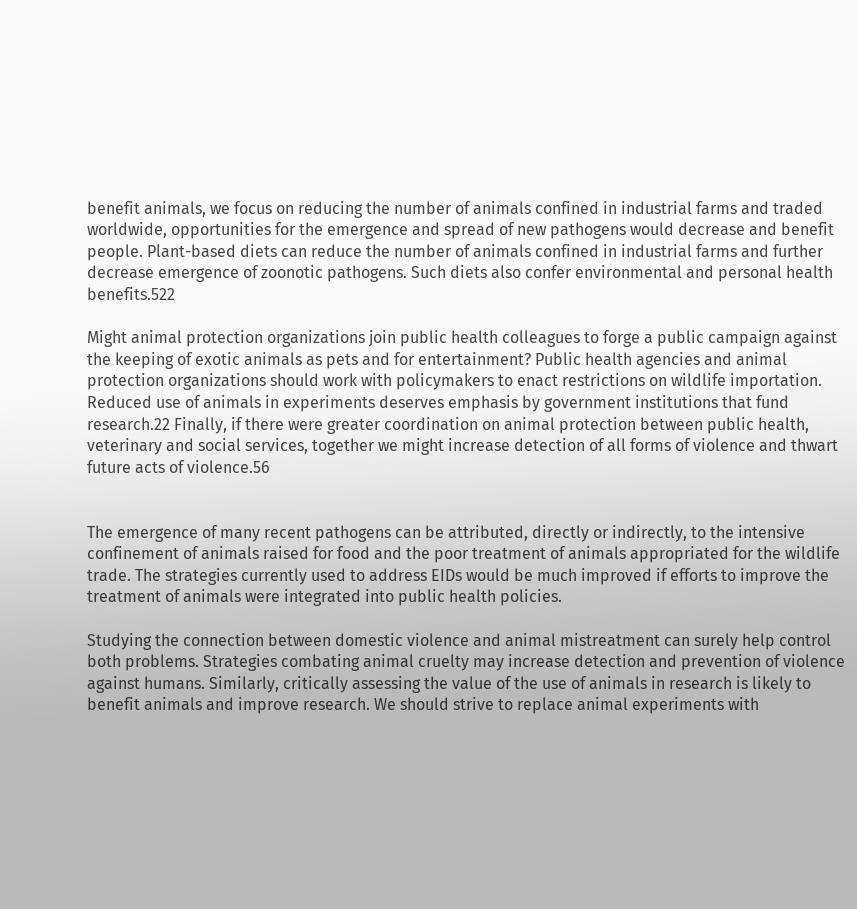benefit animals, we focus on reducing the number of animals confined in industrial farms and traded worldwide, opportunities for the emergence and spread of new pathogens would decrease and benefit people. Plant-based diets can reduce the number of animals confined in industrial farms and further decrease emergence of zoonotic pathogens. Such diets also confer environmental and personal health benefits.522

Might animal protection organizations join public health colleagues to forge a public campaign against the keeping of exotic animals as pets and for entertainment? Public health agencies and animal protection organizations should work with policymakers to enact restrictions on wildlife importation. Reduced use of animals in experiments deserves emphasis by government institutions that fund research.22 Finally, if there were greater coordination on animal protection between public health, veterinary and social services, together we might increase detection of all forms of violence and thwart future acts of violence.56


The emergence of many recent pathogens can be attributed, directly or indirectly, to the intensive confinement of animals raised for food and the poor treatment of animals appropriated for the wildlife trade. The strategies currently used to address EIDs would be much improved if efforts to improve the treatment of animals were integrated into public health policies.

Studying the connection between domestic violence and animal mistreatment can surely help control both problems. Strategies combating animal cruelty may increase detection and prevention of violence against humans. Similarly, critically assessing the value of the use of animals in research is likely to benefit animals and improve research. We should strive to replace animal experiments with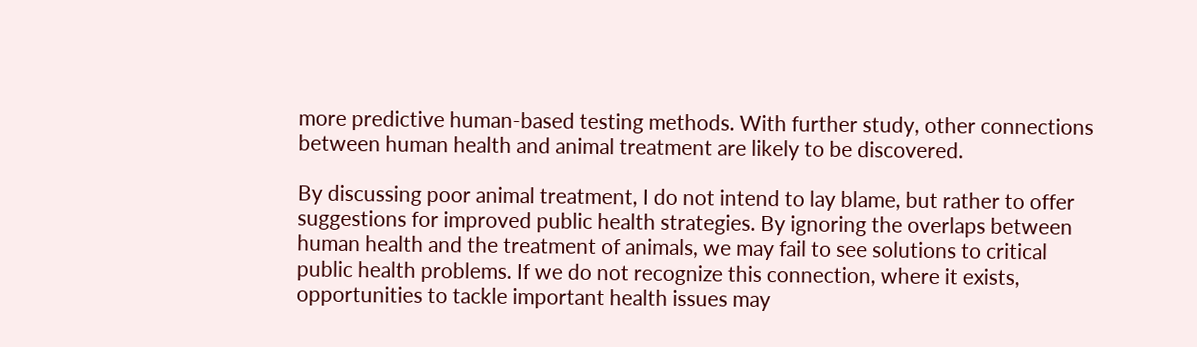more predictive human-based testing methods. With further study, other connections between human health and animal treatment are likely to be discovered.

By discussing poor animal treatment, I do not intend to lay blame, but rather to offer suggestions for improved public health strategies. By ignoring the overlaps between human health and the treatment of animals, we may fail to see solutions to critical public health problems. If we do not recognize this connection, where it exists, opportunities to tackle important health issues may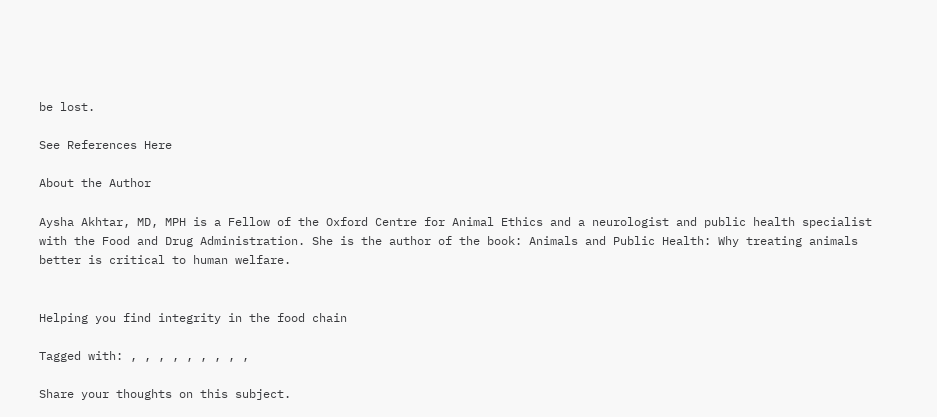be lost.

See References Here

About the Author

Aysha Akhtar, MD, MPH is a Fellow of the Oxford Centre for Animal Ethics and a neurologist and public health specialist with the Food and Drug Administration. She is the author of the book: Animals and Public Health: Why treating animals better is critical to human welfare.


Helping you find integrity in the food chain

Tagged with: , , , , , , , , ,

Share your thoughts on this subject.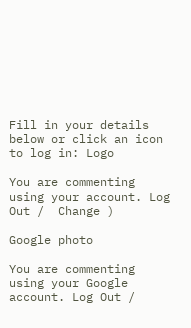Fill in your details below or click an icon to log in: Logo

You are commenting using your account. Log Out /  Change )

Google photo

You are commenting using your Google account. Log Out /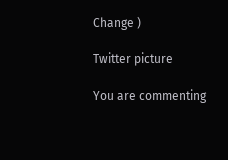Change )

Twitter picture

You are commenting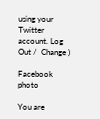using your Twitter account. Log Out /  Change )

Facebook photo

You are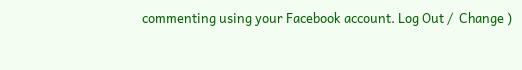commenting using your Facebook account. Log Out /  Change )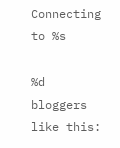Connecting to %s

%d bloggers like this: